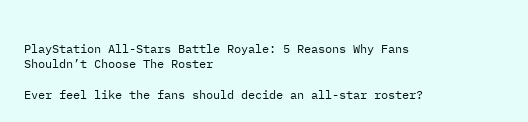PlayStation All-Stars Battle Royale: 5 Reasons Why Fans Shouldn’t Choose The Roster

Ever feel like the fans should decide an all-star roster?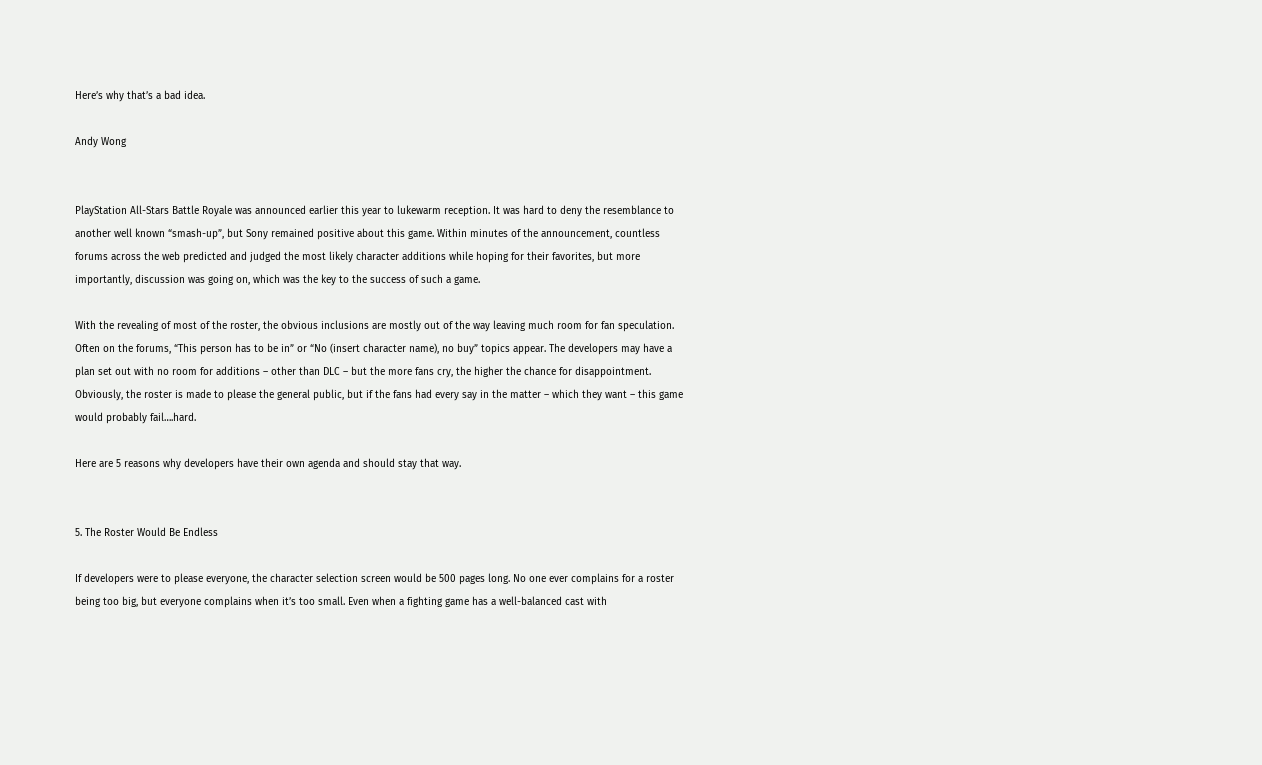Here’s why that’s a bad idea.

Andy Wong


PlayStation All-Stars Battle Royale was announced earlier this year to lukewarm reception. It was hard to deny the resemblance to another well known “smash-up”, but Sony remained positive about this game. Within minutes of the announcement, countless forums across the web predicted and judged the most likely character additions while hoping for their favorites, but more importantly, discussion was going on, which was the key to the success of such a game.

With the revealing of most of the roster, the obvious inclusions are mostly out of the way leaving much room for fan speculation. Often on the forums, “This person has to be in” or “No (insert character name), no buy” topics appear. The developers may have a plan set out with no room for additions – other than DLC – but the more fans cry, the higher the chance for disappointment. Obviously, the roster is made to please the general public, but if the fans had every say in the matter – which they want – this game would probably fail….hard.

Here are 5 reasons why developers have their own agenda and should stay that way.


5. The Roster Would Be Endless

If developers were to please everyone, the character selection screen would be 500 pages long. No one ever complains for a roster being too big, but everyone complains when it’s too small. Even when a fighting game has a well-balanced cast with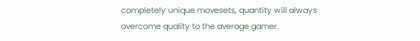completely unique movesets, quantity will always overcome quality to the average gamer.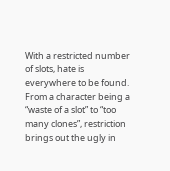With a restricted number of slots, hate is everywhere to be found. From a character being a “waste of a slot” to “too many clones”, restriction brings out the ugly in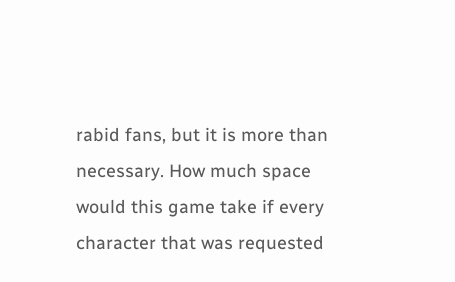rabid fans, but it is more than necessary. How much space would this game take if every character that was requested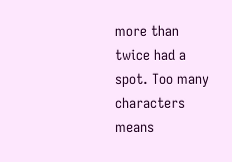more than twice had a spot. Too many characters means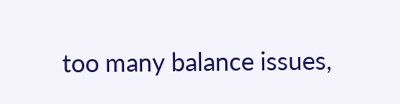too many balance issues,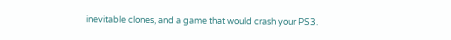inevitable clones, and a game that would crash your PS3.